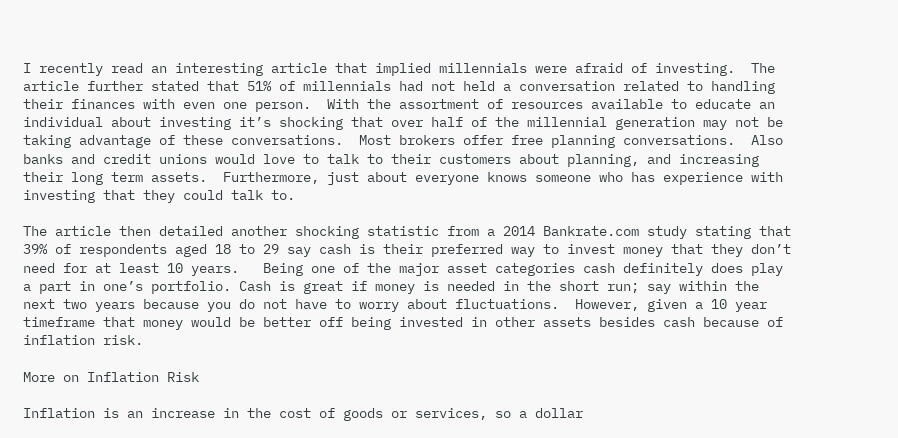I recently read an interesting article that implied millennials were afraid of investing.  The article further stated that 51% of millennials had not held a conversation related to handling their finances with even one person.  With the assortment of resources available to educate an individual about investing it’s shocking that over half of the millennial generation may not be taking advantage of these conversations.  Most brokers offer free planning conversations.  Also banks and credit unions would love to talk to their customers about planning, and increasing their long term assets.  Furthermore, just about everyone knows someone who has experience with investing that they could talk to.

The article then detailed another shocking statistic from a 2014 Bankrate.com study stating that 39% of respondents aged 18 to 29 say cash is their preferred way to invest money that they don’t need for at least 10 years.   Being one of the major asset categories cash definitely does play a part in one’s portfolio. Cash is great if money is needed in the short run; say within the next two years because you do not have to worry about fluctuations.  However, given a 10 year timeframe that money would be better off being invested in other assets besides cash because of inflation risk.

More on Inflation Risk

Inflation is an increase in the cost of goods or services, so a dollar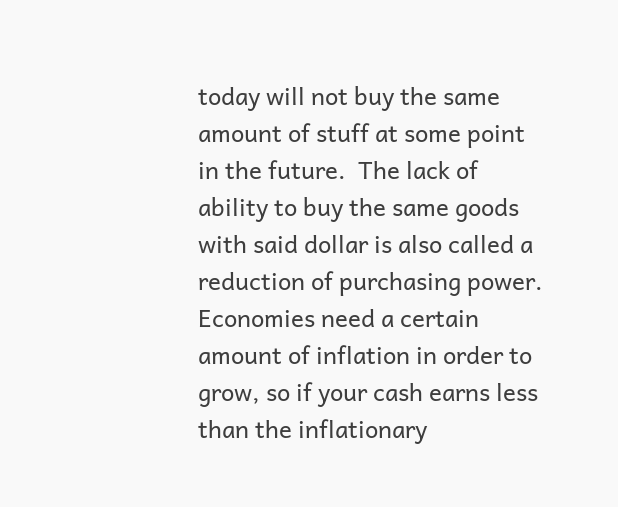today will not buy the same amount of stuff at some point in the future.  The lack of ability to buy the same goods with said dollar is also called a reduction of purchasing power.  Economies need a certain amount of inflation in order to grow, so if your cash earns less than the inflationary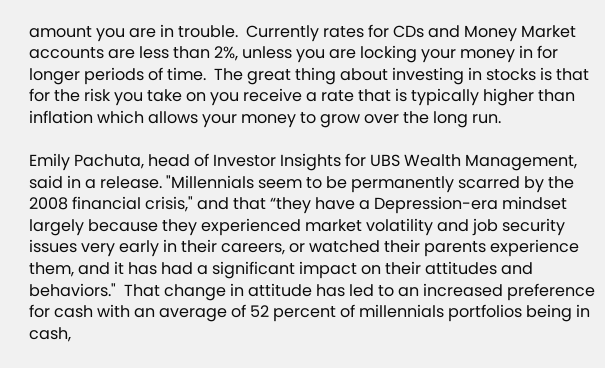amount you are in trouble.  Currently rates for CDs and Money Market accounts are less than 2%, unless you are locking your money in for longer periods of time.  The great thing about investing in stocks is that for the risk you take on you receive a rate that is typically higher than inflation which allows your money to grow over the long run.

Emily Pachuta, head of Investor Insights for UBS Wealth Management, said in a release. "Millennials seem to be permanently scarred by the 2008 financial crisis," and that “they have a Depression-era mindset largely because they experienced market volatility and job security issues very early in their careers, or watched their parents experience them, and it has had a significant impact on their attitudes and behaviors."  That change in attitude has led to an increased preference for cash with an average of 52 percent of millennials portfolios being in cash,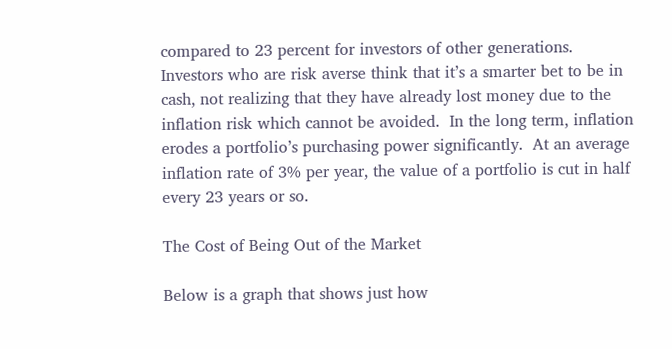compared to 23 percent for investors of other generations.  Investors who are risk averse think that it’s a smarter bet to be in cash, not realizing that they have already lost money due to the inflation risk which cannot be avoided.  In the long term, inflation erodes a portfolio’s purchasing power significantly.  At an average inflation rate of 3% per year, the value of a portfolio is cut in half every 23 years or so.

The Cost of Being Out of the Market

Below is a graph that shows just how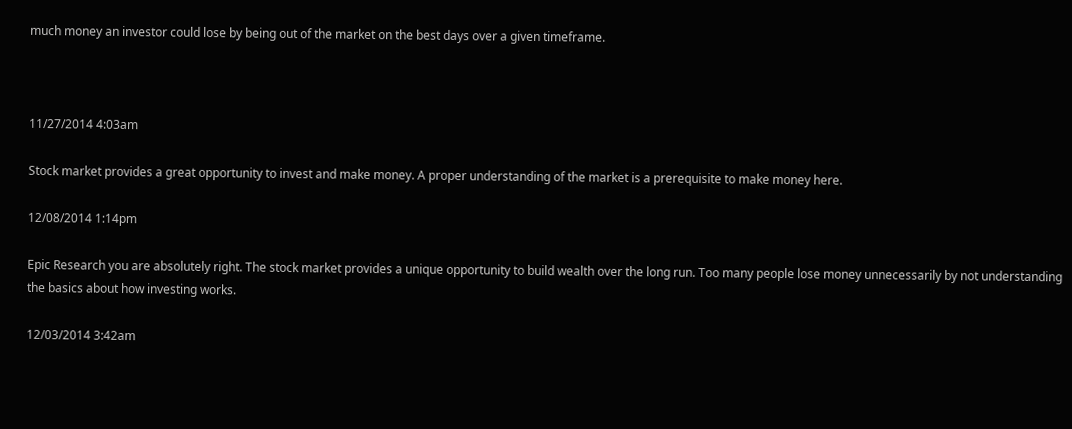much money an investor could lose by being out of the market on the best days over a given timeframe.



11/27/2014 4:03am

Stock market provides a great opportunity to invest and make money. A proper understanding of the market is a prerequisite to make money here.

12/08/2014 1:14pm

Epic Research you are absolutely right. The stock market provides a unique opportunity to build wealth over the long run. Too many people lose money unnecessarily by not understanding the basics about how investing works.

12/03/2014 3:42am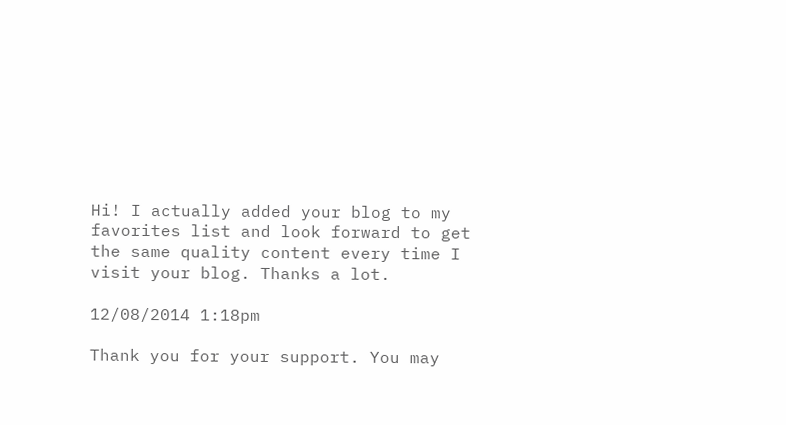Hi! I actually added your blog to my favorites list and look forward to get the same quality content every time I visit your blog. Thanks a lot.

12/08/2014 1:18pm

Thank you for your support. You may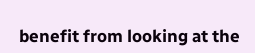benefit from looking at the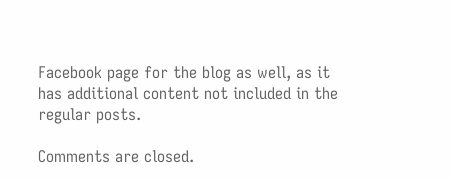Facebook page for the blog as well, as it has additional content not included in the regular posts.

Comments are closed.